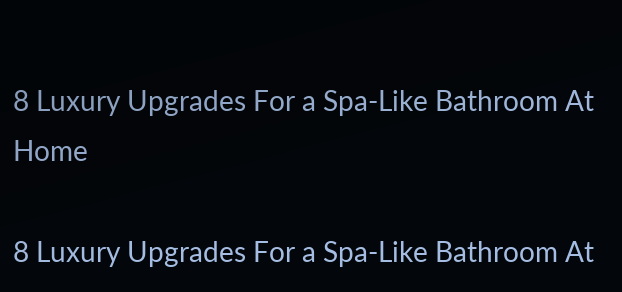8 Luxury Upgrades For a Spa-Like Bathroom At Home

8 Luxury Upgrades For a Spa-Like Bathroom At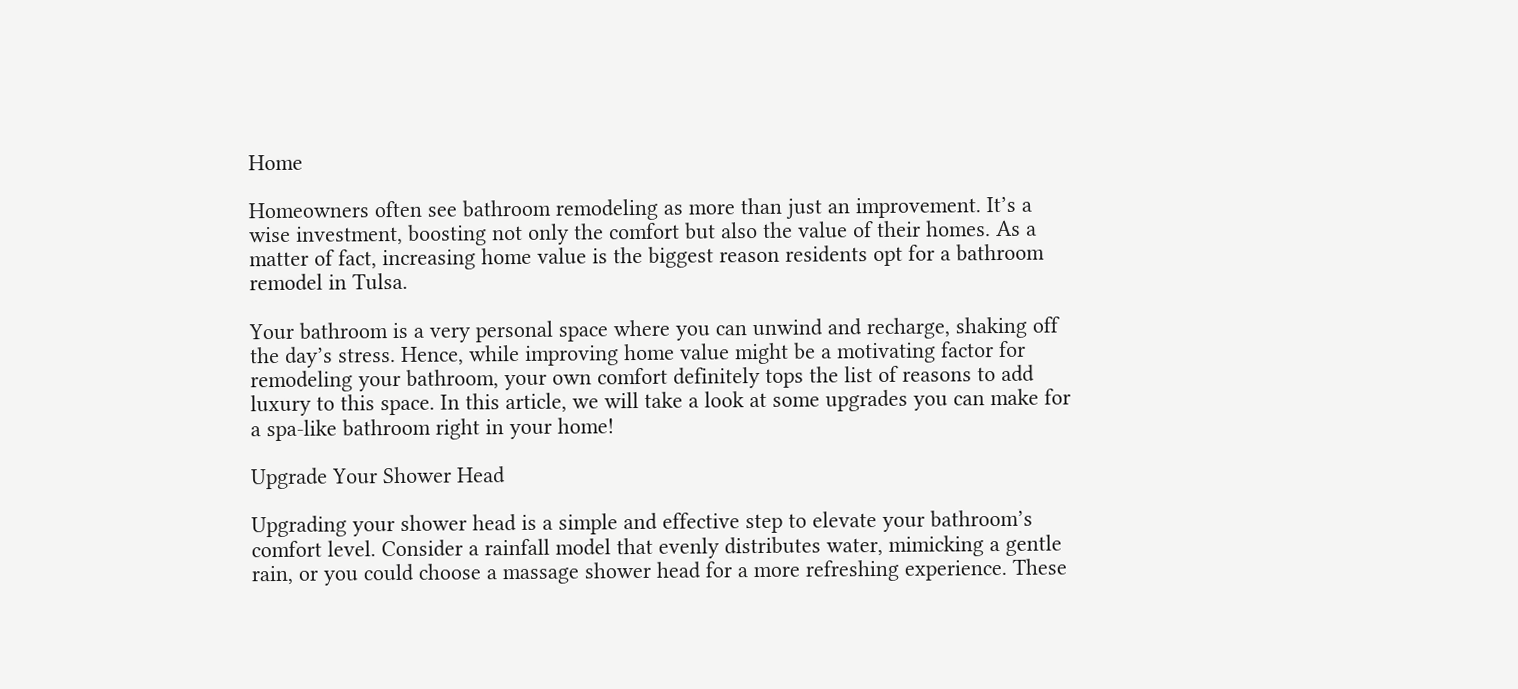Home

Homeowners often see bathroom remodeling as more than just an improvement. It’s a wise investment, boosting not only the comfort but also the value of their homes. As a matter of fact, increasing home value is the biggest reason residents opt for a bathroom remodel in Tulsa.

Your bathroom is a very personal space where you can unwind and recharge, shaking off the day’s stress. Hence, while improving home value might be a motivating factor for remodeling your bathroom, your own comfort definitely tops the list of reasons to add luxury to this space. In this article, we will take a look at some upgrades you can make for a spa-like bathroom right in your home!

Upgrade Your Shower Head

Upgrading your shower head is a simple and effective step to elevate your bathroom’s comfort level. Consider a rainfall model that evenly distributes water, mimicking a gentle rain, or you could choose a massage shower head for a more refreshing experience. These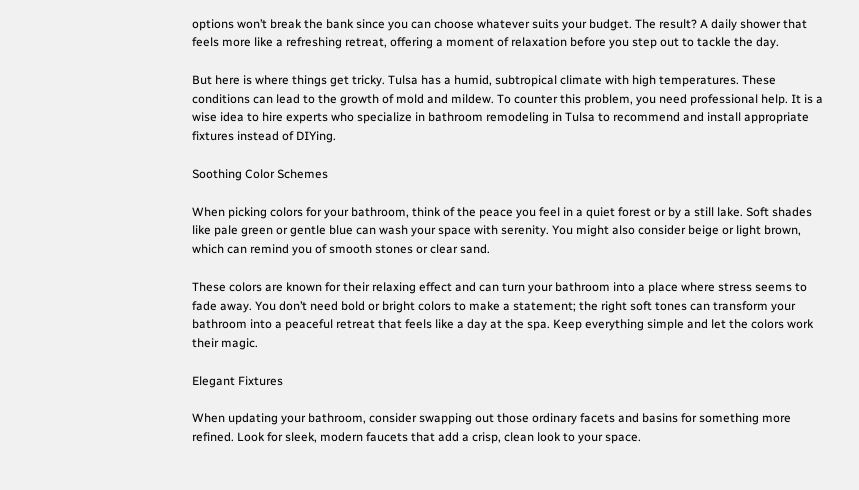options won’t break the bank since you can choose whatever suits your budget. The result? A daily shower that feels more like a refreshing retreat, offering a moment of relaxation before you step out to tackle the day.

But here is where things get tricky. Tulsa has a humid, subtropical climate with high temperatures. These conditions can lead to the growth of mold and mildew. To counter this problem, you need professional help. It is a wise idea to hire experts who specialize in bathroom remodeling in Tulsa to recommend and install appropriate fixtures instead of DIYing.

Soothing Color Schemes

When picking colors for your bathroom, think of the peace you feel in a quiet forest or by a still lake. Soft shades like pale green or gentle blue can wash your space with serenity. You might also consider beige or light brown, which can remind you of smooth stones or clear sand.

These colors are known for their relaxing effect and can turn your bathroom into a place where stress seems to fade away. You don’t need bold or bright colors to make a statement; the right soft tones can transform your bathroom into a peaceful retreat that feels like a day at the spa. Keep everything simple and let the colors work their magic.

Elegant Fixtures

When updating your bathroom, consider swapping out those ordinary facets and basins for something more refined. Look for sleek, modern faucets that add a crisp, clean look to your space.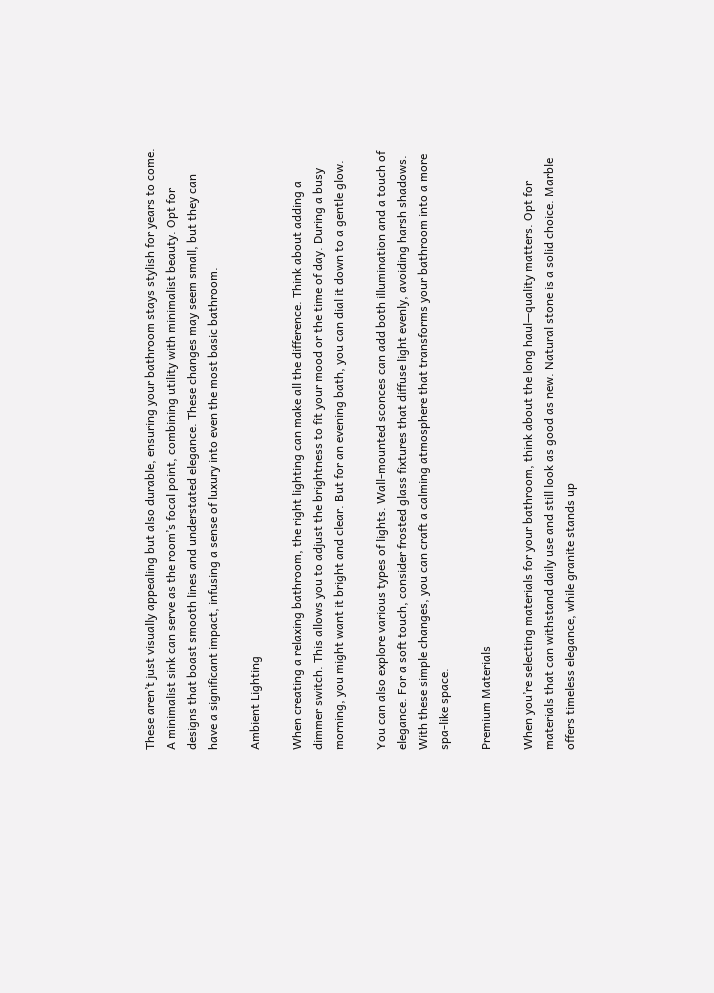These aren’t just visually appealing but also durable, ensuring your bathroom stays stylish for years to come. A minimalist sink can serve as the room’s focal point, combining utility with minimalist beauty. Opt for designs that boast smooth lines and understated elegance. These changes may seem small, but they can have a significant impact, infusing a sense of luxury into even the most basic bathroom.

Ambient Lighting

When creating a relaxing bathroom, the right lighting can make all the difference. Think about adding a dimmer switch. This allows you to adjust the brightness to fit your mood or the time of day. During a busy morning, you might want it bright and clear. But for an evening bath, you can dial it down to a gentle glow.

You can also explore various types of lights. Wall-mounted sconces can add both illumination and a touch of elegance. For a soft touch, consider frosted glass fixtures that diffuse light evenly, avoiding harsh shadows. With these simple changes, you can craft a calming atmosphere that transforms your bathroom into a more spa-like space.

Premium Materials

When you’re selecting materials for your bathroom, think about the long haul—quality matters. Opt for materials that can withstand daily use and still look as good as new. Natural stone is a solid choice. Marble offers timeless elegance, while granite stands up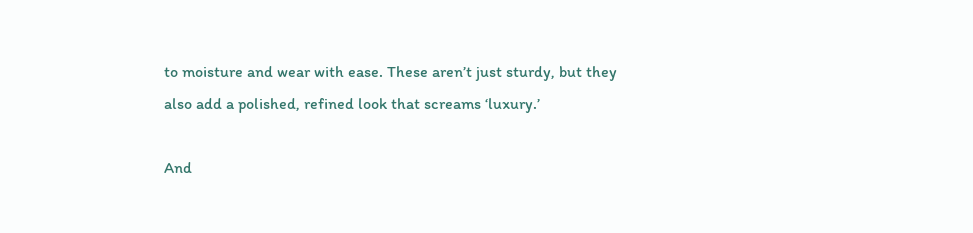to moisture and wear with ease. These aren’t just sturdy, but they also add a polished, refined look that screams ‘luxury.’

And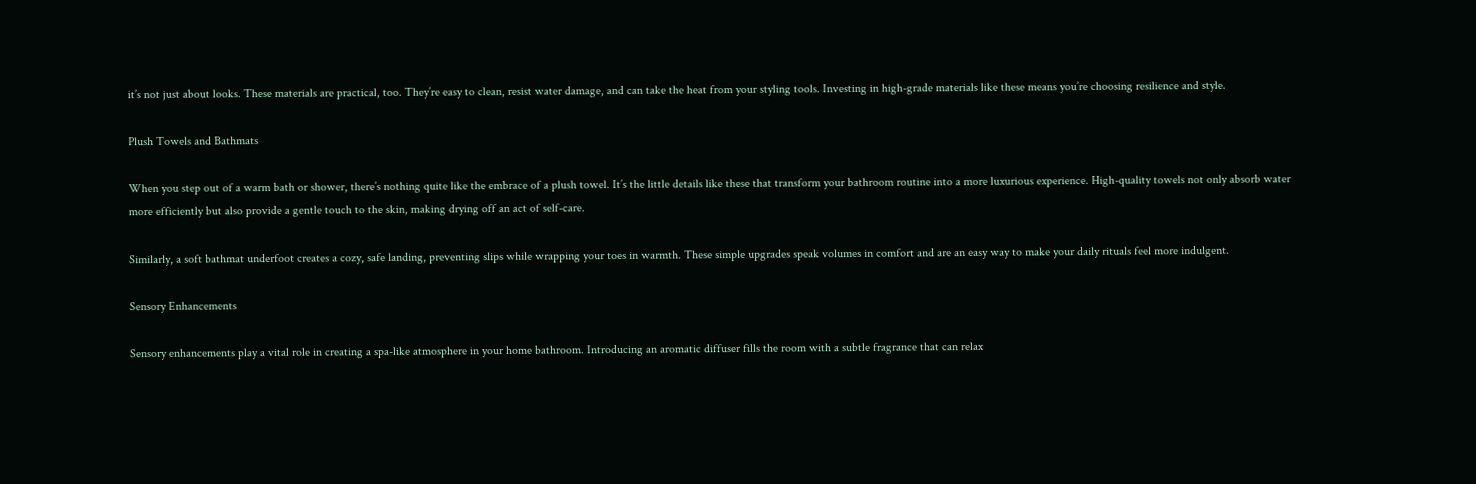it’s not just about looks. These materials are practical, too. They’re easy to clean, resist water damage, and can take the heat from your styling tools. Investing in high-grade materials like these means you’re choosing resilience and style.

Plush Towels and Bathmats

When you step out of a warm bath or shower, there’s nothing quite like the embrace of a plush towel. It’s the little details like these that transform your bathroom routine into a more luxurious experience. High-quality towels not only absorb water more efficiently but also provide a gentle touch to the skin, making drying off an act of self-care.

Similarly, a soft bathmat underfoot creates a cozy, safe landing, preventing slips while wrapping your toes in warmth. These simple upgrades speak volumes in comfort and are an easy way to make your daily rituals feel more indulgent.

Sensory Enhancements

Sensory enhancements play a vital role in creating a spa-like atmosphere in your home bathroom. Introducing an aromatic diffuser fills the room with a subtle fragrance that can relax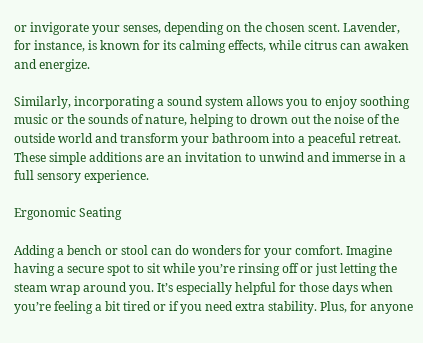or invigorate your senses, depending on the chosen scent. Lavender, for instance, is known for its calming effects, while citrus can awaken and energize.

Similarly, incorporating a sound system allows you to enjoy soothing music or the sounds of nature, helping to drown out the noise of the outside world and transform your bathroom into a peaceful retreat. These simple additions are an invitation to unwind and immerse in a full sensory experience.

Ergonomic Seating

Adding a bench or stool can do wonders for your comfort. Imagine having a secure spot to sit while you’re rinsing off or just letting the steam wrap around you. It’s especially helpful for those days when you’re feeling a bit tired or if you need extra stability. Plus, for anyone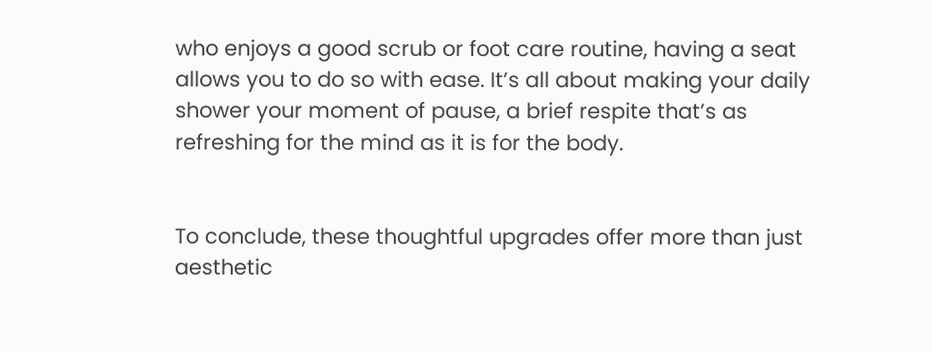who enjoys a good scrub or foot care routine, having a seat allows you to do so with ease. It’s all about making your daily shower your moment of pause, a brief respite that’s as refreshing for the mind as it is for the body.


To conclude, these thoughtful upgrades offer more than just aesthetic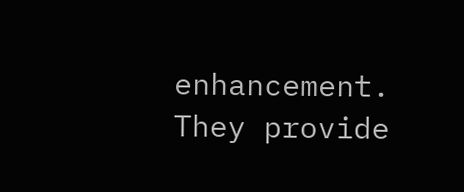enhancement. They provide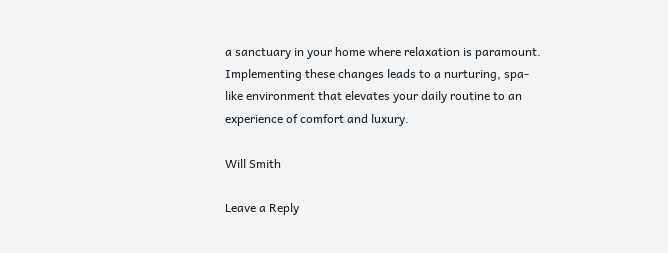a sanctuary in your home where relaxation is paramount. Implementing these changes leads to a nurturing, spa-like environment that elevates your daily routine to an experience of comfort and luxury.

Will Smith

Leave a Reply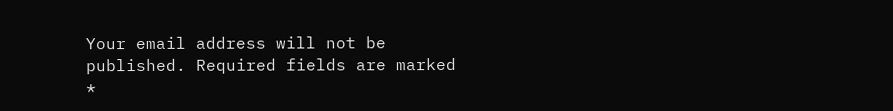Your email address will not be published. Required fields are marked *